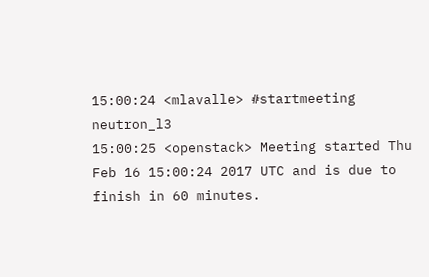15:00:24 <mlavalle> #startmeeting neutron_l3
15:00:25 <openstack> Meeting started Thu Feb 16 15:00:24 2017 UTC and is due to finish in 60 minutes.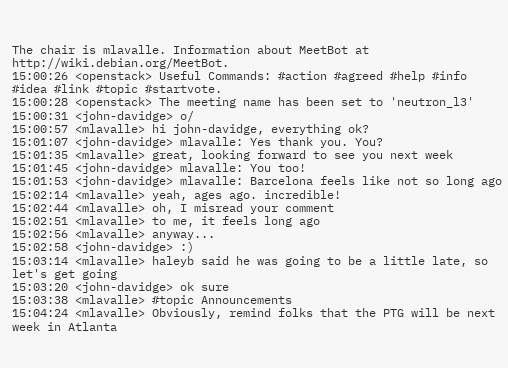The chair is mlavalle. Information about MeetBot at http://wiki.debian.org/MeetBot.
15:00:26 <openstack> Useful Commands: #action #agreed #help #info #idea #link #topic #startvote.
15:00:28 <openstack> The meeting name has been set to 'neutron_l3'
15:00:31 <john-davidge> o/
15:00:57 <mlavalle> hi john-davidge, everything ok?
15:01:07 <john-davidge> mlavalle: Yes thank you. You?
15:01:35 <mlavalle> great, looking forward to see you next week
15:01:45 <john-davidge> mlavalle: You too!
15:01:53 <john-davidge> mlavalle: Barcelona feels like not so long ago
15:02:14 <mlavalle> yeah, ages ago. incredible!
15:02:44 <mlavalle> oh, I misread your comment
15:02:51 <mlavalle> to me, it feels long ago
15:02:56 <mlavalle> anyway...
15:02:58 <john-davidge> :)
15:03:14 <mlavalle> haleyb said he was going to be a little late, so let's get going
15:03:20 <john-davidge> ok sure
15:03:38 <mlavalle> #topic Announcements
15:04:24 <mlavalle> Obviously, remind folks that the PTG will be next week in Atlanta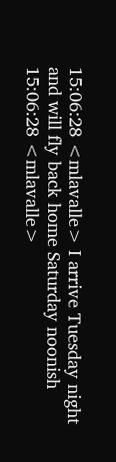15:06:28 <mlavalle> I arrive Tuesday night and will fly back home Saturday noonish
15:06:28 <mlavalle>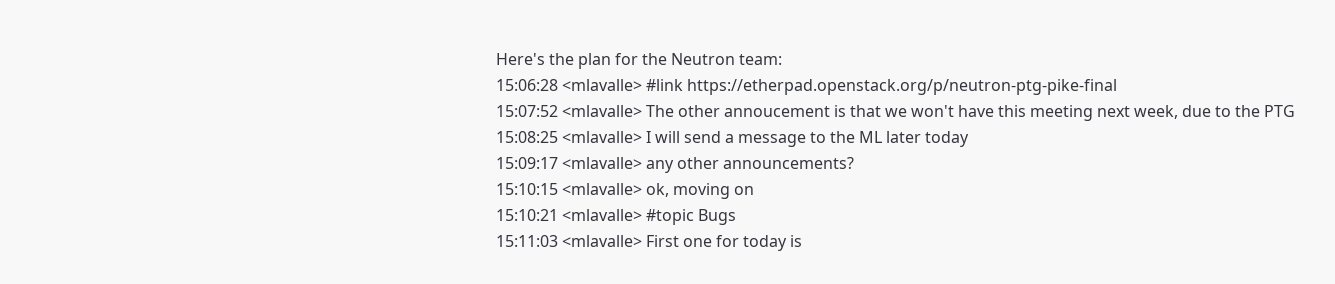Here's the plan for the Neutron team:
15:06:28 <mlavalle> #link https://etherpad.openstack.org/p/neutron-ptg-pike-final
15:07:52 <mlavalle> The other annoucement is that we won't have this meeting next week, due to the PTG
15:08:25 <mlavalle> I will send a message to the ML later today
15:09:17 <mlavalle> any other announcements?
15:10:15 <mlavalle> ok, moving on
15:10:21 <mlavalle> #topic Bugs
15:11:03 <mlavalle> First one for today is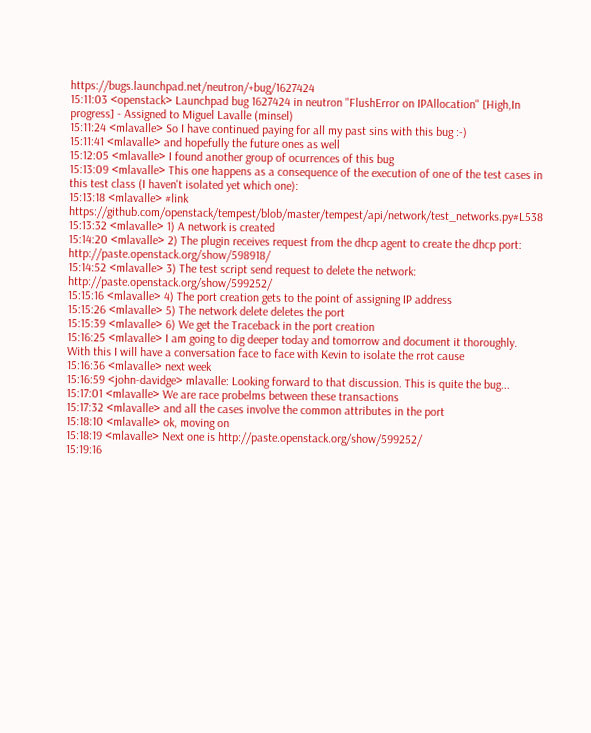https://bugs.launchpad.net/neutron/+bug/1627424
15:11:03 <openstack> Launchpad bug 1627424 in neutron "FlushError on IPAllocation" [High,In progress] - Assigned to Miguel Lavalle (minsel)
15:11:24 <mlavalle> So I have continued paying for all my past sins with this bug :-)
15:11:41 <mlavalle> and hopefully the future ones as well
15:12:05 <mlavalle> I found another group of ocurrences of this bug
15:13:09 <mlavalle> This one happens as a consequence of the execution of one of the test cases in this test class (I haven't isolated yet which one):
15:13:18 <mlavalle> #link https://github.com/openstack/tempest/blob/master/tempest/api/network/test_networks.py#L538
15:13:32 <mlavalle> 1) A network is created
15:14:20 <mlavalle> 2) The plugin receives request from the dhcp agent to create the dhcp port: http://paste.openstack.org/show/598918/
15:14:52 <mlavalle> 3) The test script send request to delete the network: http://paste.openstack.org/show/599252/
15:15:16 <mlavalle> 4) The port creation gets to the point of assigning IP address
15:15:26 <mlavalle> 5) The network delete deletes the port
15:15:39 <mlavalle> 6) We get the Traceback in the port creation
15:16:25 <mlavalle> I am going to dig deeper today and tomorrow and document it thoroughly. With this I will have a conversation face to face with Kevin to isolate the rrot cause
15:16:36 <mlavalle> next week
15:16:59 <john-davidge> mlavalle: Looking forward to that discussion. This is quite the bug...
15:17:01 <mlavalle> We are race probelms between these transactions
15:17:32 <mlavalle> and all the cases involve the common attributes in the port
15:18:10 <mlavalle> ok, moving on
15:18:19 <mlavalle> Next one is http://paste.openstack.org/show/599252/
15:19:16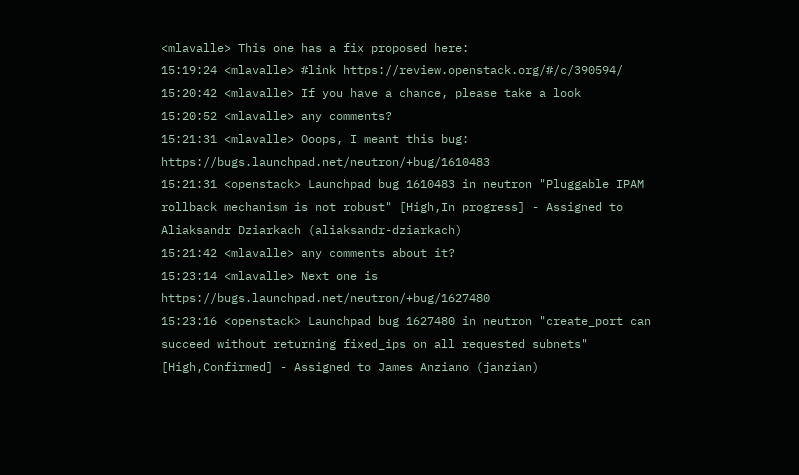<mlavalle> This one has a fix proposed here:
15:19:24 <mlavalle> #link https://review.openstack.org/#/c/390594/
15:20:42 <mlavalle> If you have a chance, please take a look
15:20:52 <mlavalle> any comments?
15:21:31 <mlavalle> Ooops, I meant this bug: https://bugs.launchpad.net/neutron/+bug/1610483
15:21:31 <openstack> Launchpad bug 1610483 in neutron "Pluggable IPAM rollback mechanism is not robust" [High,In progress] - Assigned to Aliaksandr Dziarkach (aliaksandr-dziarkach)
15:21:42 <mlavalle> any comments about it?
15:23:14 <mlavalle> Next one is https://bugs.launchpad.net/neutron/+bug/1627480
15:23:16 <openstack> Launchpad bug 1627480 in neutron "create_port can succeed without returning fixed_ips on all requested subnets" [High,Confirmed] - Assigned to James Anziano (janzian)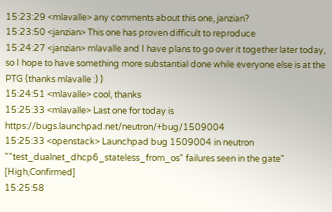15:23:29 <mlavalle> any comments about this one, janzian?
15:23:50 <janzian> This one has proven difficult to reproduce
15:24:27 <janzian> mlavalle and I have plans to go over it together later today, so I hope to have something more substantial done while everyone else is at the PTG (thanks mlavalle :) )
15:24:51 <mlavalle> cool, thanks
15:25:33 <mlavalle> Last one for today is https://bugs.launchpad.net/neutron/+bug/1509004
15:25:33 <openstack> Launchpad bug 1509004 in neutron ""test_dualnet_dhcp6_stateless_from_os" failures seen in the gate" [High,Confirmed]
15:25:58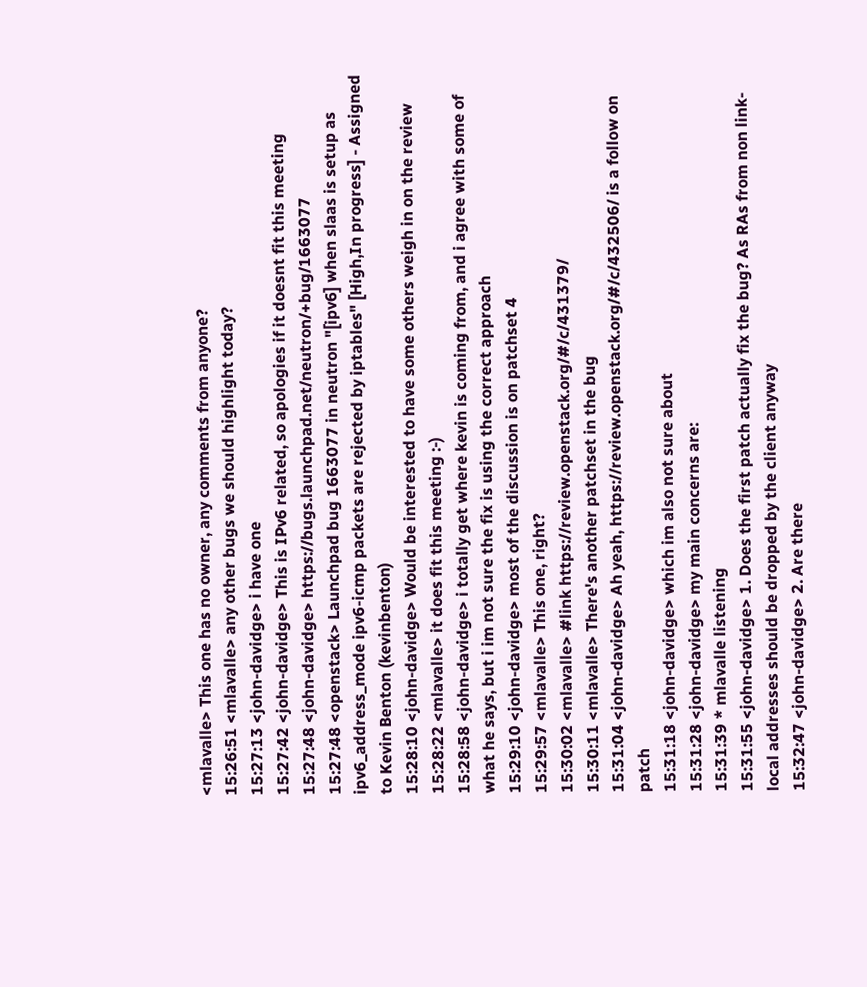<mlavalle> This one has no owner, any comments from anyone?
15:26:51 <mlavalle> any other bugs we should highlight today?
15:27:13 <john-davidge> i have one
15:27:42 <john-davidge> This is IPv6 related, so apologies if it doesnt fit this meeting
15:27:48 <john-davidge> https://bugs.launchpad.net/neutron/+bug/1663077
15:27:48 <openstack> Launchpad bug 1663077 in neutron "[ipv6] when slaas is setup as ipv6_address_mode ipv6-icmp packets are rejected by iptables" [High,In progress] - Assigned to Kevin Benton (kevinbenton)
15:28:10 <john-davidge> Would be interested to have some others weigh in on the review
15:28:22 <mlavalle> it does fit this meeting :-)
15:28:58 <john-davidge> i totally get where kevin is coming from, and i agree with some of what he says, but i im not sure the fix is using the correct approach
15:29:10 <john-davidge> most of the discussion is on patchset 4
15:29:57 <mlavalle> This one, right?
15:30:02 <mlavalle> #link https://review.openstack.org/#/c/431379/
15:30:11 <mlavalle> There's another patchset in the bug
15:31:04 <john-davidge> Ah yeah, https://review.openstack.org/#/c/432506/ is a follow on patch
15:31:18 <john-davidge> which im also not sure about
15:31:28 <john-davidge> my main concerns are:
15:31:39 * mlavalle listening
15:31:55 <john-davidge> 1. Does the first patch actually fix the bug? As RAs from non link-local addresses should be dropped by the client anyway
15:32:47 <john-davidge> 2. Are there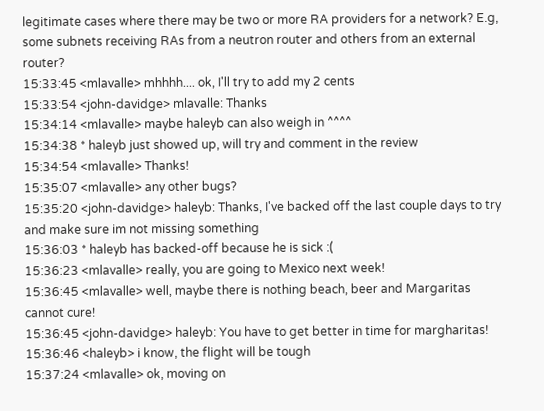legitimate cases where there may be two or more RA providers for a network? E.g, some subnets receiving RAs from a neutron router and others from an external router?
15:33:45 <mlavalle> mhhhh.... ok, I'll try to add my 2 cents
15:33:54 <john-davidge> mlavalle: Thanks
15:34:14 <mlavalle> maybe haleyb can also weigh in ^^^^
15:34:38 * haleyb just showed up, will try and comment in the review
15:34:54 <mlavalle> Thanks!
15:35:07 <mlavalle> any other bugs?
15:35:20 <john-davidge> haleyb: Thanks, I've backed off the last couple days to try and make sure im not missing something
15:36:03 * haleyb has backed-off because he is sick :(
15:36:23 <mlavalle> really, you are going to Mexico next week!
15:36:45 <mlavalle> well, maybe there is nothing beach, beer and Margaritas cannot cure!
15:36:45 <john-davidge> haleyb: You have to get better in time for margharitas!
15:36:46 <haleyb> i know, the flight will be tough
15:37:24 <mlavalle> ok, moving on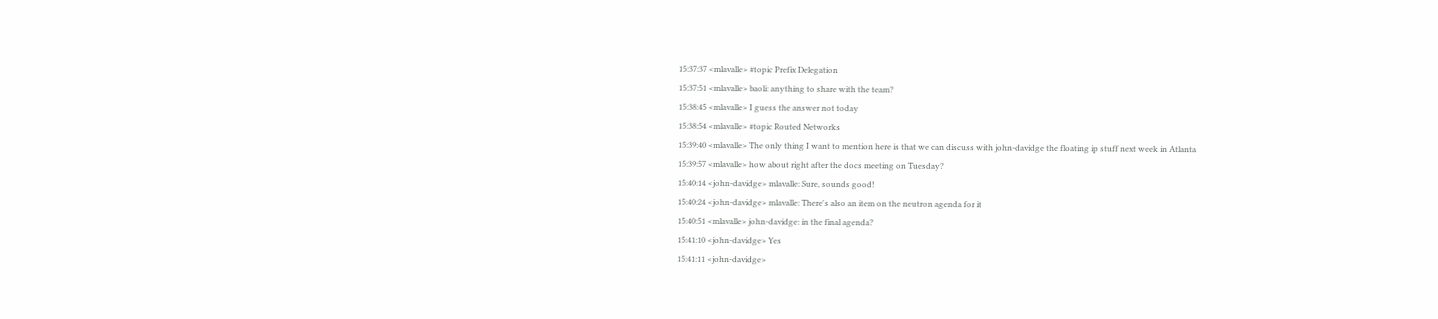15:37:37 <mlavalle> #topic Prefix Delegation
15:37:51 <mlavalle> baoli: anything to share with the team?
15:38:45 <mlavalle> I guess the answer not today
15:38:54 <mlavalle> #topic Routed Networks
15:39:40 <mlavalle> The only thing I want to mention here is that we can discuss with john-davidge the floating ip stuff next week in Atlanta
15:39:57 <mlavalle> how about right after the docs meeting on Tuesday?
15:40:14 <john-davidge> mlavalle: Sure, sounds good!
15:40:24 <john-davidge> mlavalle: There's also an item on the neutron agenda for it
15:40:51 <mlavalle> john-davidge: in the final agenda?
15:41:10 <john-davidge> Yes
15:41:11 <john-davidge>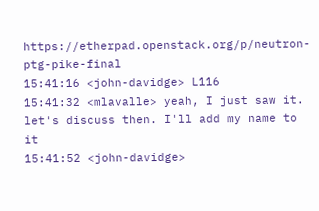https://etherpad.openstack.org/p/neutron-ptg-pike-final
15:41:16 <john-davidge> L116
15:41:32 <mlavalle> yeah, I just saw it. let's discuss then. I'll add my name to it
15:41:52 <john-davidge>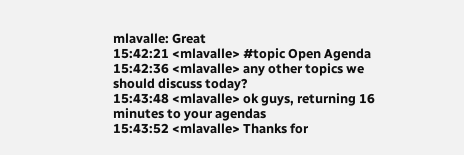mlavalle: Great
15:42:21 <mlavalle> #topic Open Agenda
15:42:36 <mlavalle> any other topics we should discuss today?
15:43:48 <mlavalle> ok guys, returning 16 minutes to your agendas
15:43:52 <mlavalle> Thanks for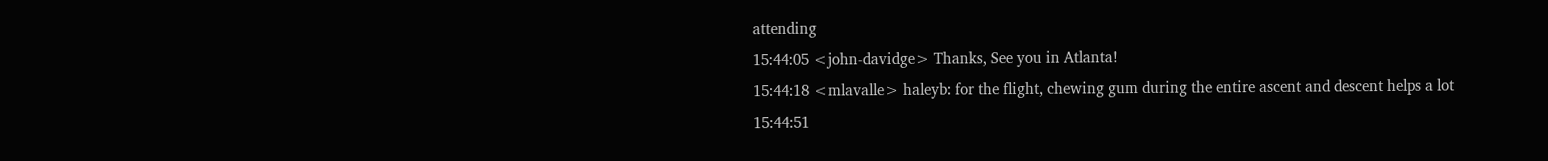attending
15:44:05 <john-davidge> Thanks, See you in Atlanta!
15:44:18 <mlavalle> haleyb: for the flight, chewing gum during the entire ascent and descent helps a lot
15:44:51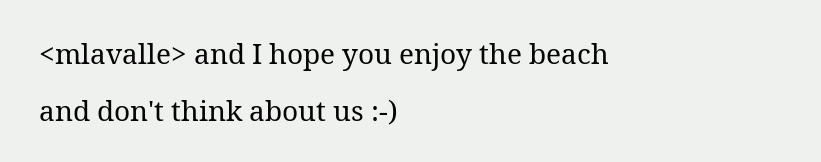<mlavalle> and I hope you enjoy the beach and don't think about us :-)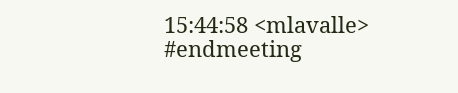15:44:58 <mlavalle> #endmeeting